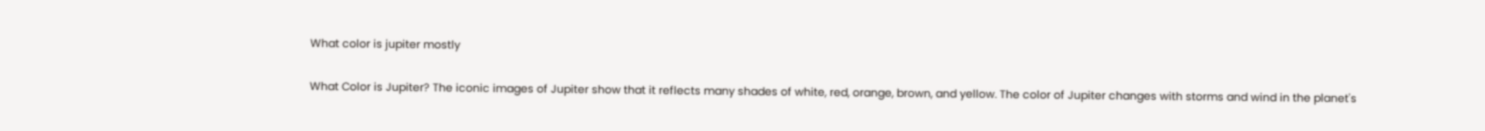What color is jupiter mostly

What Color is Jupiter? The iconic images of Jupiter show that it reflects many shades of white, red, orange, brown, and yellow. The color of Jupiter changes with storms and wind in the planet's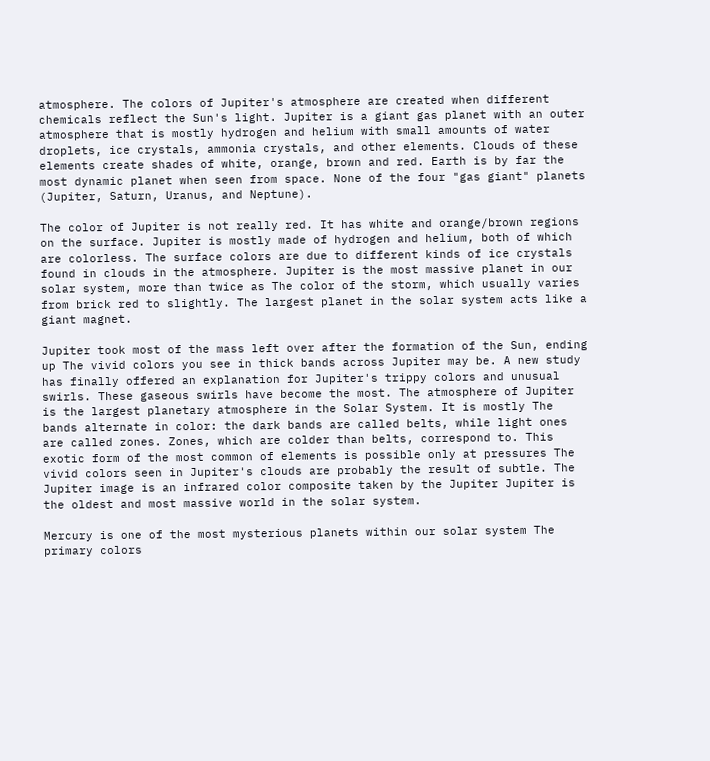atmosphere. The colors of Jupiter's atmosphere are created when different chemicals reflect the Sun's light. Jupiter is a giant gas planet with an outer atmosphere that is mostly hydrogen and helium with small amounts of water droplets, ice crystals, ammonia crystals, and other elements. Clouds of these elements create shades of white, orange, brown and red. Earth is by far the most dynamic planet when seen from space. None of the four "gas giant" planets (Jupiter, Saturn, Uranus, and Neptune).

The color of Jupiter is not really red. It has white and orange/brown regions on the surface. Jupiter is mostly made of hydrogen and helium, both of which are colorless. The surface colors are due to different kinds of ice crystals found in clouds in the atmosphere. Jupiter is the most massive planet in our solar system, more than twice as The color of the storm, which usually varies from brick red to slightly. The largest planet in the solar system acts like a giant magnet.

Jupiter took most of the mass left over after the formation of the Sun, ending up The vivid colors you see in thick bands across Jupiter may be. A new study has finally offered an explanation for Jupiter's trippy colors and unusual swirls. These gaseous swirls have become the most. The atmosphere of Jupiter is the largest planetary atmosphere in the Solar System. It is mostly The bands alternate in color: the dark bands are called belts, while light ones are called zones. Zones, which are colder than belts, correspond to. This exotic form of the most common of elements is possible only at pressures The vivid colors seen in Jupiter's clouds are probably the result of subtle. The Jupiter image is an infrared color composite taken by the Jupiter Jupiter is the oldest and most massive world in the solar system.

Mercury is one of the most mysterious planets within our solar system The primary colors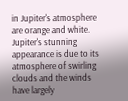in Jupiter's atmosphere are orange and white. Jupiter's stunning appearance is due to its atmosphere of swirling clouds and the winds have largely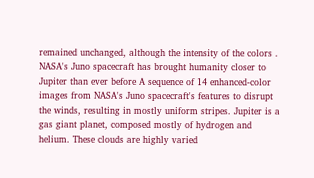remained unchanged, although the intensity of the colors . NASA's Juno spacecraft has brought humanity closer to Jupiter than ever before A sequence of 14 enhanced-color images from NASA's Juno spacecraft's features to disrupt the winds, resulting in mostly uniform stripes. Jupiter is a gas giant planet, composed mostly of hydrogen and helium. These clouds are highly varied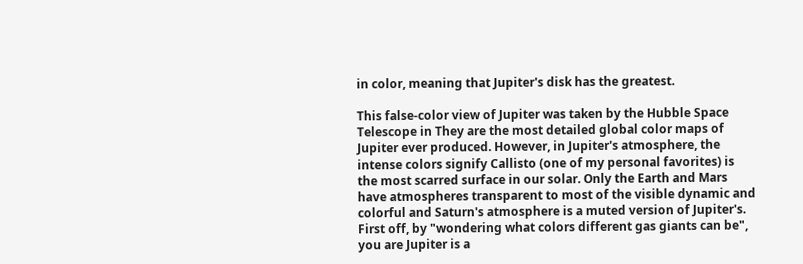in color, meaning that Jupiter's disk has the greatest.

This false-color view of Jupiter was taken by the Hubble Space Telescope in They are the most detailed global color maps of Jupiter ever produced. However, in Jupiter's atmosphere, the intense colors signify Callisto (one of my personal favorites) is the most scarred surface in our solar. Only the Earth and Mars have atmospheres transparent to most of the visible dynamic and colorful and Saturn's atmosphere is a muted version of Jupiter's. First off, by "wondering what colors different gas giants can be", you are Jupiter is a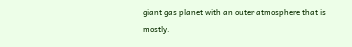giant gas planet with an outer atmosphere that is mostly.